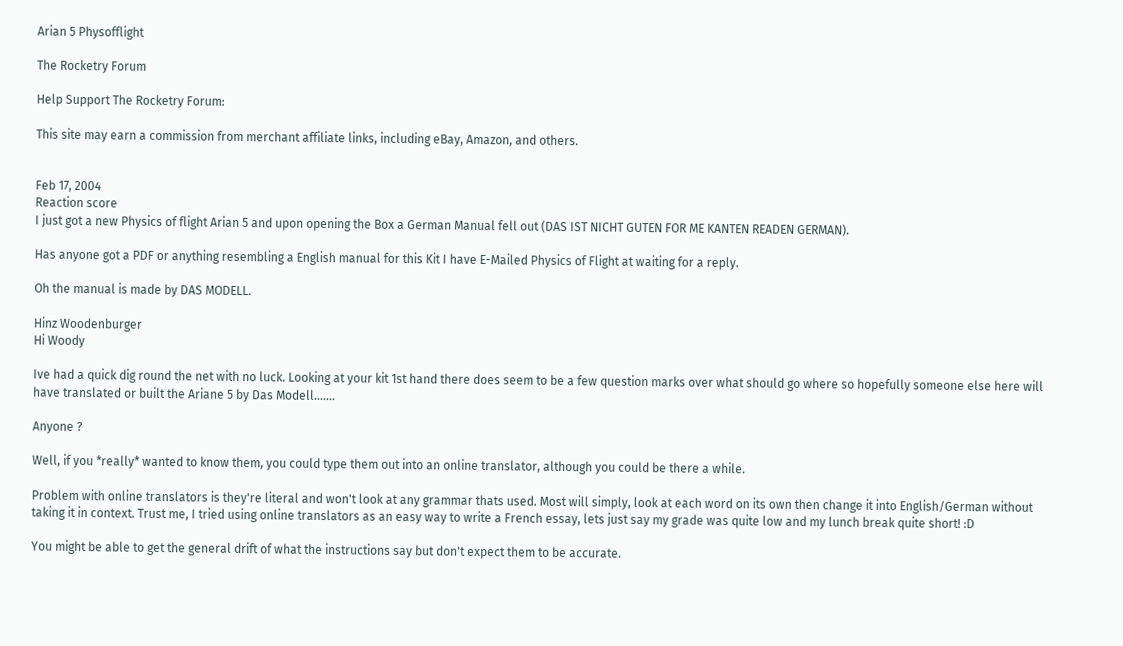Arian 5 Physofflight

The Rocketry Forum

Help Support The Rocketry Forum:

This site may earn a commission from merchant affiliate links, including eBay, Amazon, and others.


Feb 17, 2004
Reaction score
I just got a new Physics of flight Arian 5 and upon opening the Box a German Manual fell out (DAS IST NICHT GUTEN FOR ME KANTEN READEN GERMAN).

Has anyone got a PDF or anything resembling a English manual for this Kit I have E-Mailed Physics of Flight at waiting for a reply.

Oh the manual is made by DAS MODELL.

Hinz Woodenburger
Hi Woody

Ive had a quick dig round the net with no luck. Looking at your kit 1st hand there does seem to be a few question marks over what should go where so hopefully someone else here will have translated or built the Ariane 5 by Das Modell.......

Anyone ?

Well, if you *really* wanted to know them, you could type them out into an online translator, although you could be there a while.

Problem with online translators is they're literal and won't look at any grammar thats used. Most will simply, look at each word on its own then change it into English/German without taking it in context. Trust me, I tried using online translators as an easy way to write a French essay, lets just say my grade was quite low and my lunch break quite short! :D

You might be able to get the general drift of what the instructions say but don't expect them to be accurate.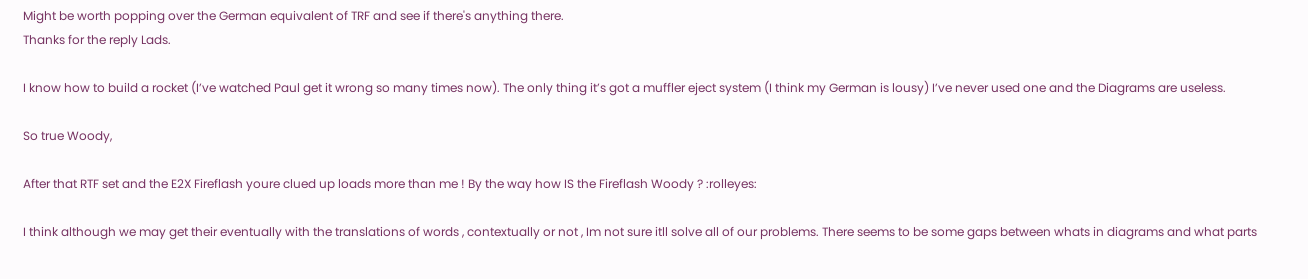Might be worth popping over the German equivalent of TRF and see if there's anything there.
Thanks for the reply Lads.

I know how to build a rocket (I’ve watched Paul get it wrong so many times now). The only thing it’s got a muffler eject system (I think my German is lousy) I’ve never used one and the Diagrams are useless.

So true Woody,

After that RTF set and the E2X Fireflash youre clued up loads more than me ! By the way how IS the Fireflash Woody ? :rolleyes:

I think although we may get their eventually with the translations of words , contextually or not , Im not sure itll solve all of our problems. There seems to be some gaps between whats in diagrams and what parts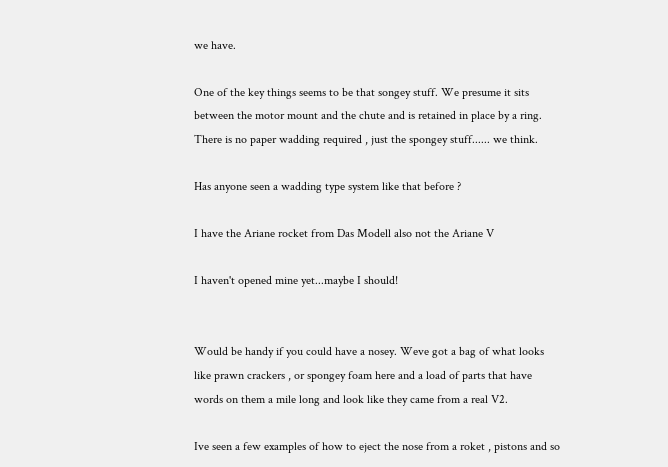we have.

One of the key things seems to be that songey stuff. We presume it sits between the motor mount and the chute and is retained in place by a ring. There is no paper wadding required , just the spongey stuff...... we think.

Has anyone seen a wadding type system like that before ?

I have the Ariane rocket from Das Modell also not the Ariane V

I haven't opened mine yet...maybe I should!


Would be handy if you could have a nosey. Weve got a bag of what looks like prawn crackers , or spongey foam here and a load of parts that have words on them a mile long and look like they came from a real V2.

Ive seen a few examples of how to eject the nose from a roket , pistons and so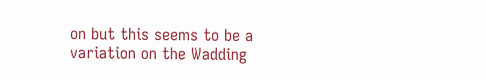on but this seems to be a variation on the Wadding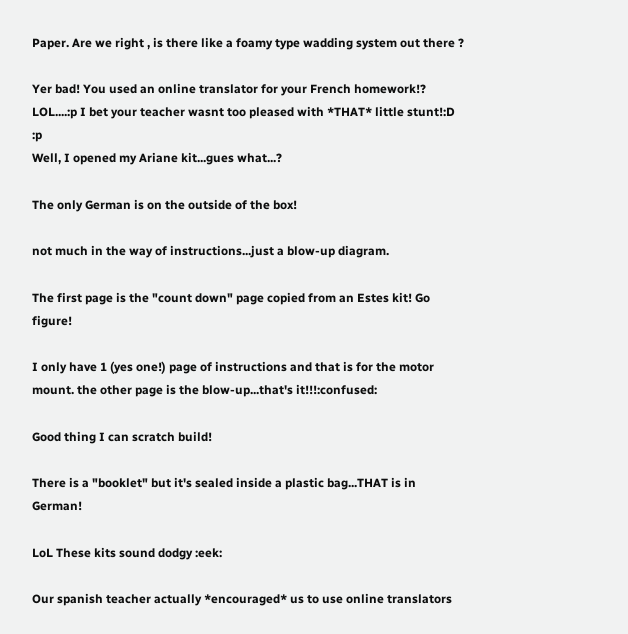Paper. Are we right , is there like a foamy type wadding system out there ?

Yer bad! You used an online translator for your French homework!? LOL....:p I bet your teacher wasnt too pleased with *THAT* little stunt!:D :p
Well, I opened my Ariane kit...gues what...?

The only German is on the outside of the box!

not much in the way of instructions...just a blow-up diagram.

The first page is the "count down" page copied from an Estes kit! Go figure!

I only have 1 (yes one!) page of instructions and that is for the motor mount. the other page is the blow-up...that's it!!!:confused:

Good thing I can scratch build!

There is a "booklet" but it's sealed inside a plastic bag...THAT is in German!

LoL These kits sound dodgy :eek:

Our spanish teacher actually *encouraged* us to use online translators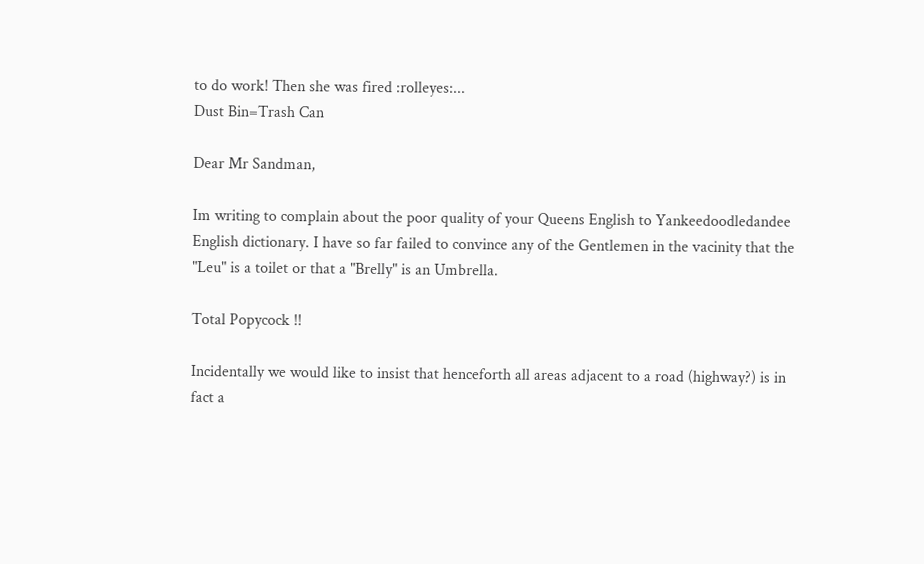to do work! Then she was fired :rolleyes:...
Dust Bin=Trash Can

Dear Mr Sandman,

Im writing to complain about the poor quality of your Queens English to Yankeedoodledandee English dictionary. I have so far failed to convince any of the Gentlemen in the vacinity that the "Leu" is a toilet or that a "Brelly" is an Umbrella.

Total Popycock !!

Incidentally we would like to insist that henceforth all areas adjacent to a road (highway?) is in fact a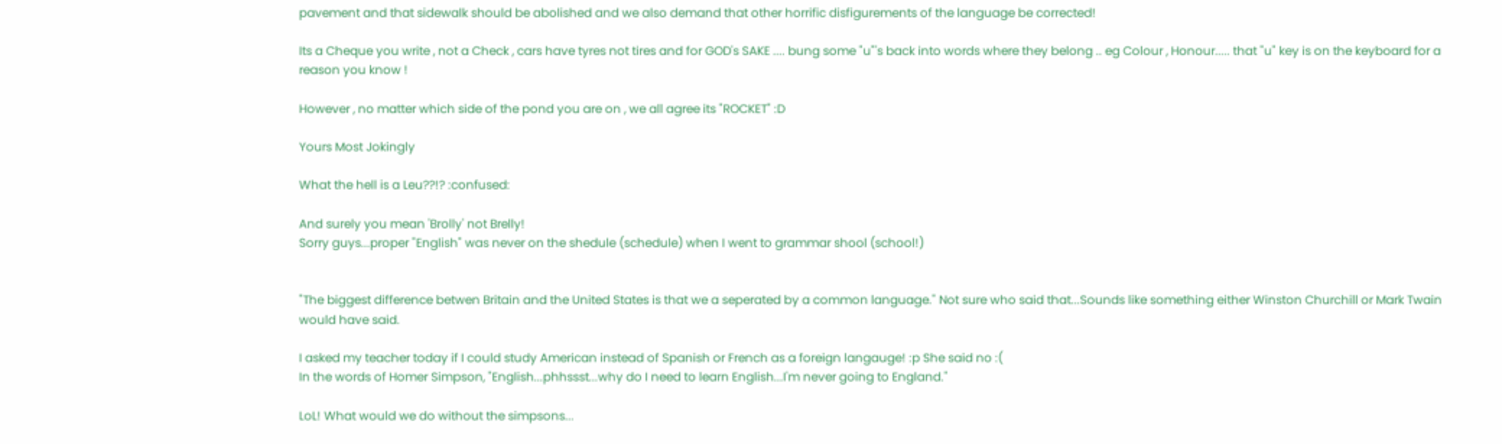pavement and that sidewalk should be abolished and we also demand that other horrific disfigurements of the language be corrected!

Its a Cheque you write , not a Check , cars have tyres not tires and for GOD's SAKE .... bung some "u"'s back into words where they belong .. eg Colour , Honour..... that "u" key is on the keyboard for a reason you know !

However , no matter which side of the pond you are on , we all agree its "ROCKET" :D

Yours Most Jokingly

What the hell is a Leu??!? :confused:

And surely you mean 'Brolly' not Brelly!
Sorry guys...proper "English" was never on the shedule (schedule) when I went to grammar shool (school!)


"The biggest difference betwen Britain and the United States is that we a seperated by a common language." Not sure who said that...Sounds like something either Winston Churchill or Mark Twain would have said.

I asked my teacher today if I could study American instead of Spanish or French as a foreign langauge! :p She said no :(
In the words of Homer Simpson, "English...phhssst...why do I need to learn English...I'm never going to England."

LoL! What would we do without the simpsons...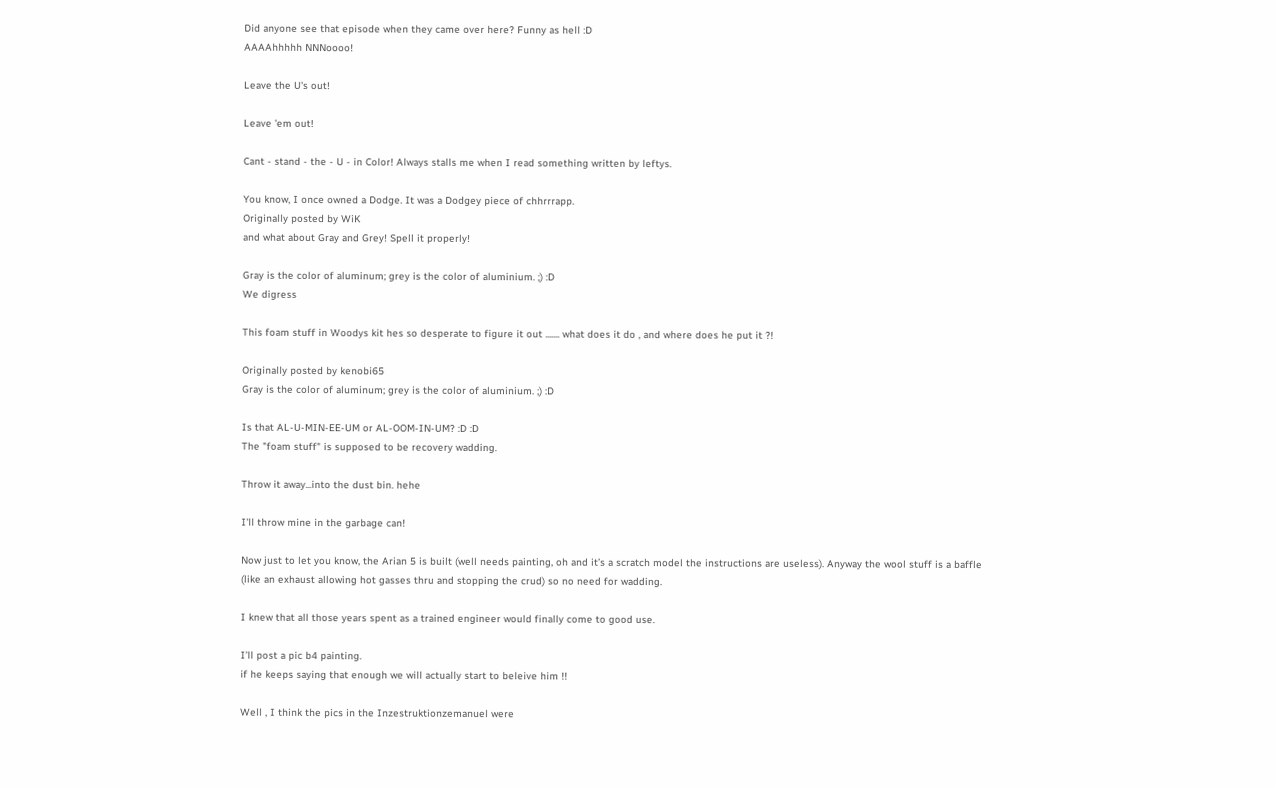Did anyone see that episode when they came over here? Funny as hell :D
AAAAhhhhh NNNoooo!

Leave the U's out!

Leave 'em out!

Cant - stand - the - U - in Color! Always stalls me when I read something written by leftys.

You know, I once owned a Dodge. It was a Dodgey piece of chhrrrapp.
Originally posted by WiK
and what about Gray and Grey! Spell it properly!

Gray is the color of aluminum; grey is the color of aluminium. ;) :D
We digress

This foam stuff in Woodys kit hes so desperate to figure it out ....... what does it do , and where does he put it ?!

Originally posted by kenobi65
Gray is the color of aluminum; grey is the color of aluminium. ;) :D

Is that AL-U-MIN-EE-UM or AL-OOM-IN-UM? :D :D
The "foam stuff" is supposed to be recovery wadding.

Throw it away...into the dust bin. hehe

I'll throw mine in the garbage can!

Now just to let you know, the Arian 5 is built (well needs painting, oh and it’s a scratch model the instructions are useless). Anyway the wool stuff is a baffle (like an exhaust allowing hot gasses thru and stopping the crud) so no need for wadding.

I knew that all those years spent as a trained engineer would finally come to good use.

I’ll post a pic b4 painting.
if he keeps saying that enough we will actually start to beleive him !!

Well , I think the pics in the Inzestruktionzemanuel were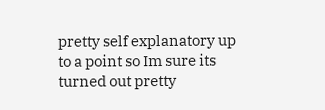pretty self explanatory up to a point so Im sure its turned out pretty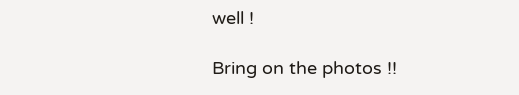well !

Bring on the photos !!